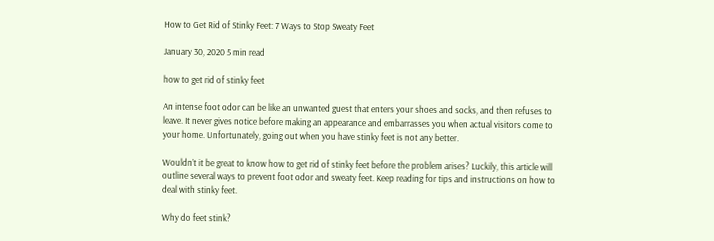How to Get Rid of Stinky Feet: 7 Ways to Stop Sweaty Feet

January 30, 2020 5 min read

how to get rid of stinky feet

An intense foot odor can be like an unwanted guest that enters your shoes and socks, and then refuses to leave. It never gives notice before making an appearance and embarrasses you when actual visitors come to your home. Unfortunately, going out when you have stinky feet is not any better.

Wouldn’t it be great to know how to get rid of stinky feet before the problem arises? Luckily, this article will outline several ways to prevent foot odor and sweaty feet. Keep reading for tips and instructions on how to deal with stinky feet.

Why do feet stink?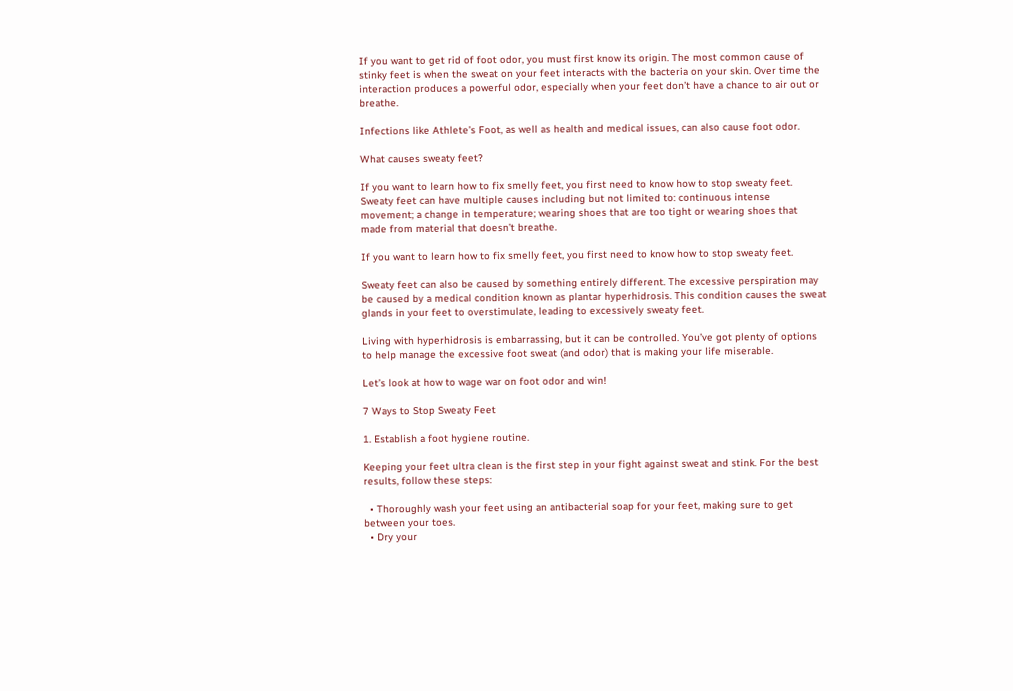If you want to get rid of foot odor, you must first know its origin. The most common cause of stinky feet is when the sweat on your feet interacts with the bacteria on your skin. Over time the interaction produces a powerful odor, especially when your feet don’t have a chance to air out or breathe.

Infections like Athlete’s Foot, as well as health and medical issues, can also cause foot odor.

What causes sweaty feet?

If you want to learn how to fix smelly feet, you first need to know how to stop sweaty feet. Sweaty feet can have multiple causes including but not limited to: continuous intense movement; a change in temperature; wearing shoes that are too tight or wearing shoes that made from material that doesn’t breathe.

If you want to learn how to fix smelly feet, you first need to know how to stop sweaty feet.

Sweaty feet can also be caused by something entirely different. The excessive perspiration may be caused by a medical condition known as plantar hyperhidrosis. This condition causes the sweat glands in your feet to overstimulate, leading to excessively sweaty feet.

Living with hyperhidrosis is embarrassing, but it can be controlled. You’ve got plenty of options to help manage the excessive foot sweat (and odor) that is making your life miserable.

Let’s look at how to wage war on foot odor and win!

7 Ways to Stop Sweaty Feet

1. Establish a foot hygiene routine.

Keeping your feet ultra clean is the first step in your fight against sweat and stink. For the best results, follow these steps:

  • Thoroughly wash your feet using an antibacterial soap for your feet, making sure to get between your toes.
  • Dry your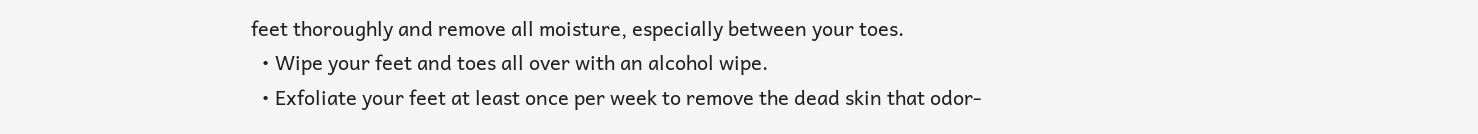feet thoroughly and remove all moisture, especially between your toes.
  • Wipe your feet and toes all over with an alcohol wipe.
  • Exfoliate your feet at least once per week to remove the dead skin that odor-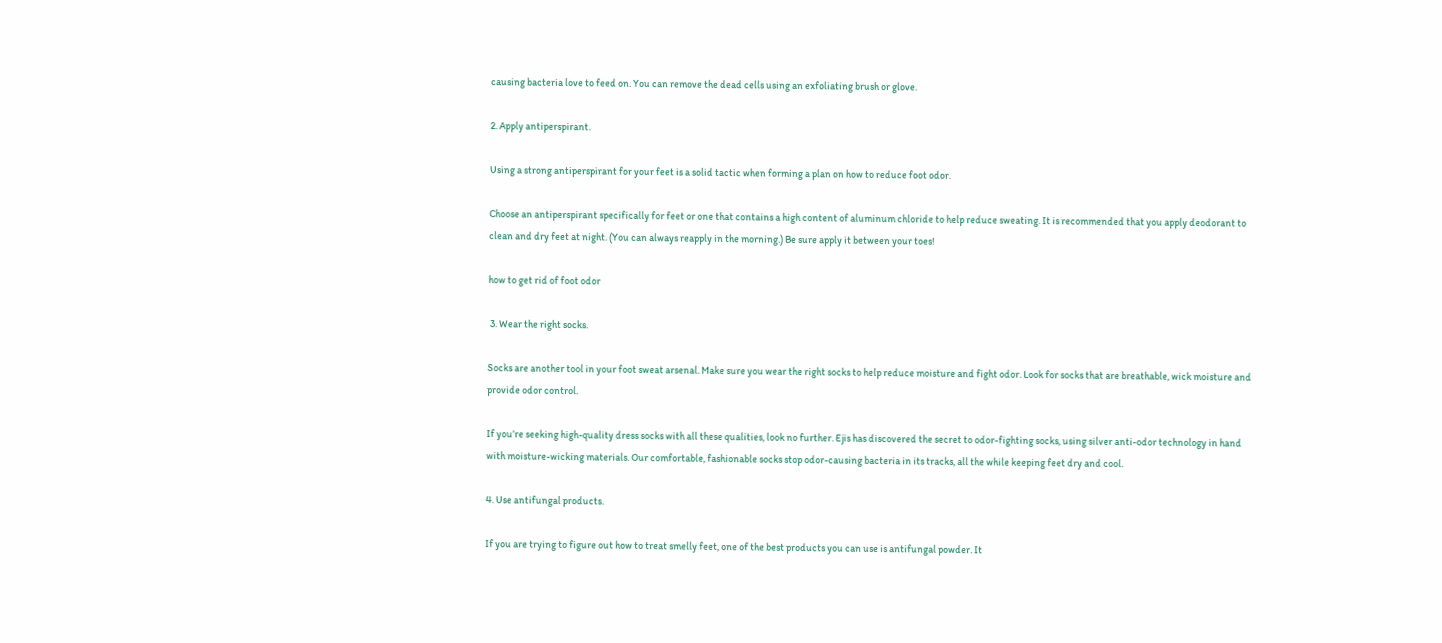causing bacteria love to feed on. You can remove the dead cells using an exfoliating brush or glove.

2. Apply antiperspirant.

Using a strong antiperspirant for your feet is a solid tactic when forming a plan on how to reduce foot odor.

Choose an antiperspirant specifically for feet or one that contains a high content of aluminum chloride to help reduce sweating. It is recommended that you apply deodorant to clean and dry feet at night. (You can always reapply in the morning.) Be sure apply it between your toes!

how to get rid of foot odor

 3. Wear the right socks.

Socks are another tool in your foot sweat arsenal. Make sure you wear the right socks to help reduce moisture and fight odor. Look for socks that are breathable, wick moisture and provide odor control.

If you’re seeking high-quality dress socks with all these qualities, look no further. Ejis has discovered the secret to odor-fighting socks, using silver anti-odor technology in hand with moisture-wicking materials. Our comfortable, fashionable socks stop odor-causing bacteria in its tracks, all the while keeping feet dry and cool.

4. Use antifungal products.

If you are trying to figure out how to treat smelly feet, one of the best products you can use is antifungal powder. It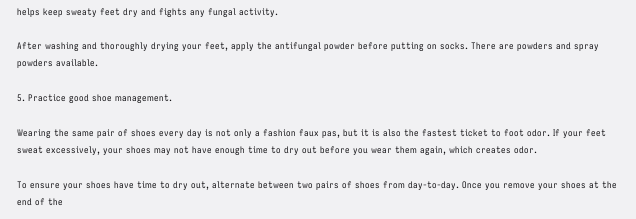helps keep sweaty feet dry and fights any fungal activity.

After washing and thoroughly drying your feet, apply the antifungal powder before putting on socks. There are powders and spray powders available.

5. Practice good shoe management.

Wearing the same pair of shoes every day is not only a fashion faux pas, but it is also the fastest ticket to foot odor. If your feet sweat excessively, your shoes may not have enough time to dry out before you wear them again, which creates odor.

To ensure your shoes have time to dry out, alternate between two pairs of shoes from day-to-day. Once you remove your shoes at the end of the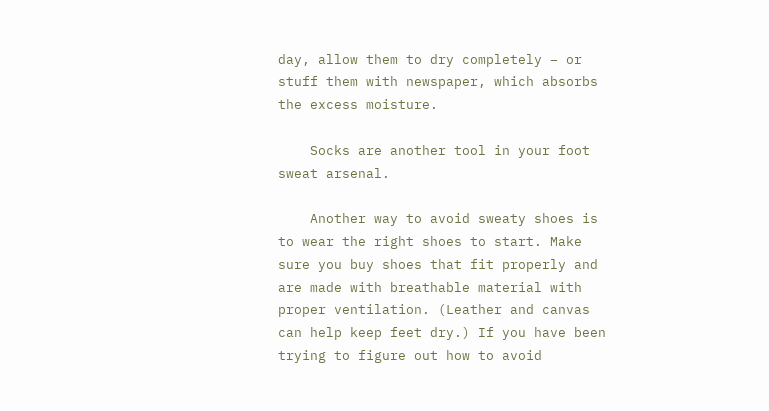day, allow them to dry completely – or stuff them with newspaper, which absorbs the excess moisture.

    Socks are another tool in your foot sweat arsenal.

    Another way to avoid sweaty shoes is to wear the right shoes to start. Make sure you buy shoes that fit properly and are made with breathable material with proper ventilation. (Leather and canvas can help keep feet dry.) If you have been trying to figure out how to avoid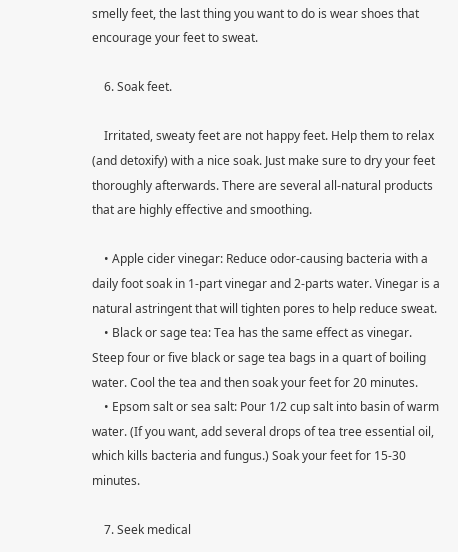smelly feet, the last thing you want to do is wear shoes that encourage your feet to sweat.

    6. Soak feet.

    Irritated, sweaty feet are not happy feet. Help them to relax (and detoxify) with a nice soak. Just make sure to dry your feet thoroughly afterwards. There are several all-natural products that are highly effective and smoothing.

    • Apple cider vinegar: Reduce odor-causing bacteria with a daily foot soak in 1-part vinegar and 2-parts water. Vinegar is a natural astringent that will tighten pores to help reduce sweat.
    • Black or sage tea: Tea has the same effect as vinegar. Steep four or five black or sage tea bags in a quart of boiling water. Cool the tea and then soak your feet for 20 minutes.
    • Epsom salt or sea salt: Pour 1/2 cup salt into basin of warm water. (If you want, add several drops of tea tree essential oil, which kills bacteria and fungus.) Soak your feet for 15-30 minutes.

    7. Seek medical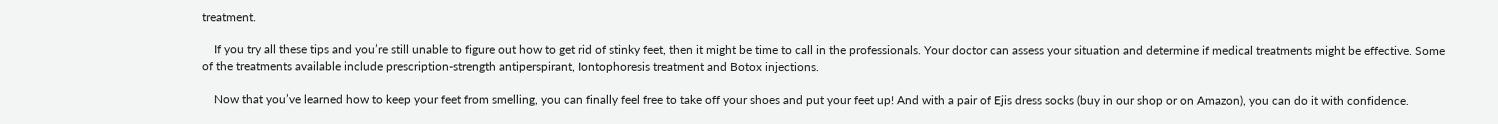treatment.

    If you try all these tips and you’re still unable to figure out how to get rid of stinky feet, then it might be time to call in the professionals. Your doctor can assess your situation and determine if medical treatments might be effective. Some of the treatments available include prescription-strength antiperspirant, Iontophoresis treatment and Botox injections.

    Now that you’ve learned how to keep your feet from smelling, you can finally feel free to take off your shoes and put your feet up! And with a pair of Ejis dress socks (buy in our shop or on Amazon), you can do it with confidence.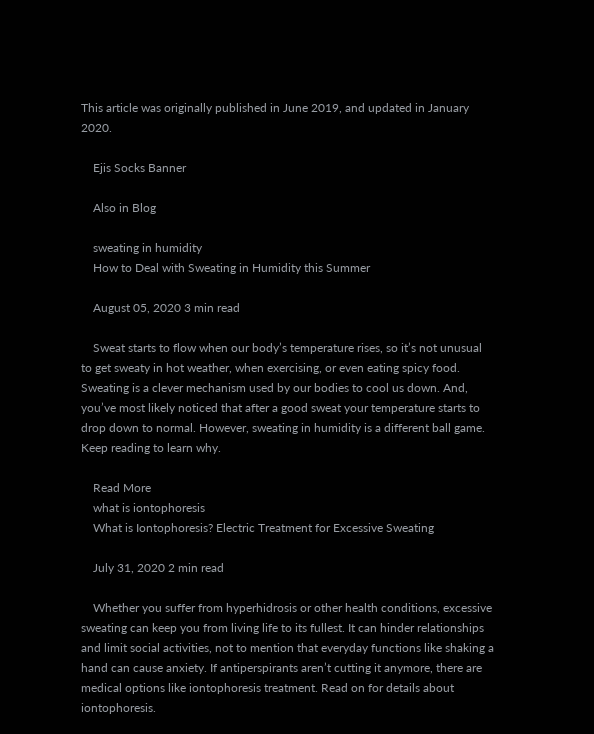This article was originally published in June 2019, and updated in January 2020.

    Ejis Socks Banner

    Also in Blog

    sweating in humidity
    How to Deal with Sweating in Humidity this Summer

    August 05, 2020 3 min read

    Sweat starts to flow when our body’s temperature rises, so it’s not unusual to get sweaty in hot weather, when exercising, or even eating spicy food. Sweating is a clever mechanism used by our bodies to cool us down. And, you’ve most likely noticed that after a good sweat your temperature starts to drop down to normal. However, sweating in humidity is a different ball game. Keep reading to learn why.

    Read More
    what is iontophoresis
    What is Iontophoresis? Electric Treatment for Excessive Sweating

    July 31, 2020 2 min read

    Whether you suffer from hyperhidrosis or other health conditions, excessive sweating can keep you from living life to its fullest. It can hinder relationships and limit social activities, not to mention that everyday functions like shaking a hand can cause anxiety. If antiperspirants aren’t cutting it anymore, there are medical options like iontophoresis treatment. Read on for details about iontophoresis.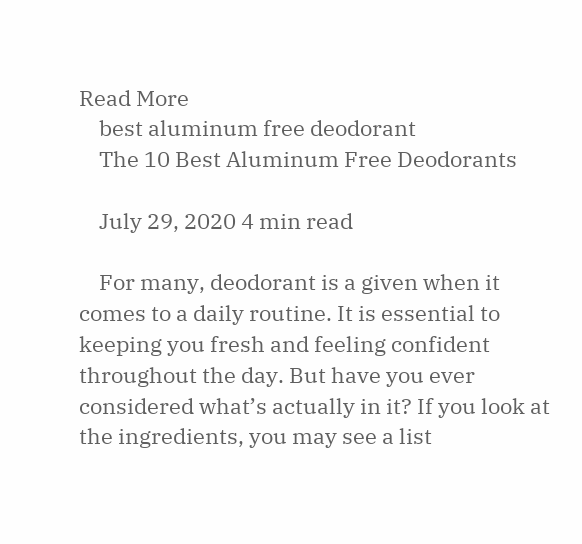Read More
    best aluminum free deodorant
    The 10 Best Aluminum Free Deodorants

    July 29, 2020 4 min read

    For many, deodorant is a given when it comes to a daily routine. It is essential to keeping you fresh and feeling confident throughout the day. But have you ever considered what’s actually in it? If you look at the ingredients, you may see a list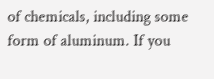of chemicals, including some form of aluminum. If you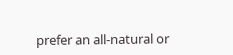prefer an all-natural or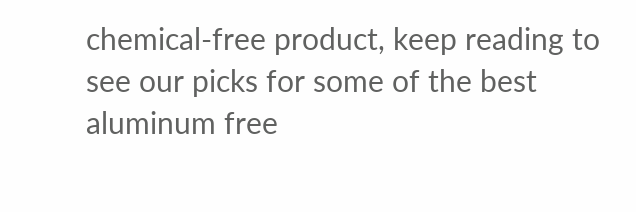chemical-free product, keep reading to see our picks for some of the best aluminum free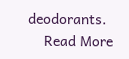deodorants.
    Read More